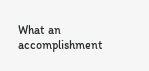What an accomplishment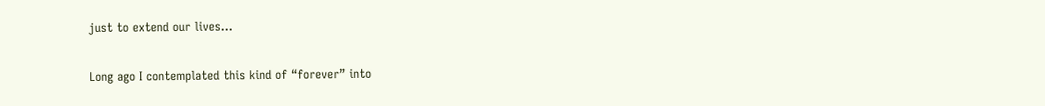just to extend our lives…

Long ago I contemplated this kind of “forever” into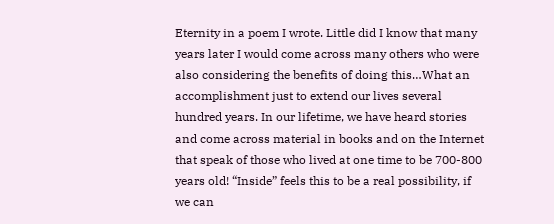Eternity in a poem I wrote. Little did I know that many years later I would come across many others who were also considering the benefits of doing this…What an accomplishment just to extend our lives several hundred years. In our lifetime, we have heard stories and come across material in books and on the Internet that speak of those who lived at one time to be 700-800 years old! “Inside” feels this to be a real possibility, if we can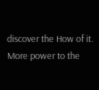discover the How of it. More power to the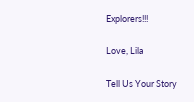Explorers!!!

Love, Lila

Tell Us Your Story